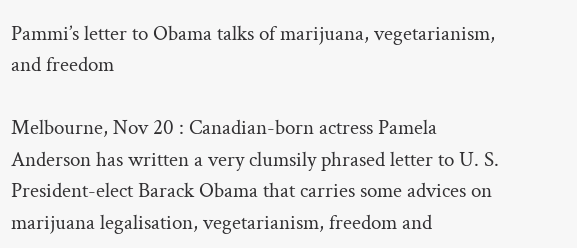Pammi’s letter to Obama talks of marijuana, vegetarianism, and freedom

Melbourne, Nov 20 : Canadian-born actress Pamela Anderson has written a very clumsily phrased letter to U. S. President-elect Barack Obama that carries some advices on marijuana legalisation, vegetarianism, freedom and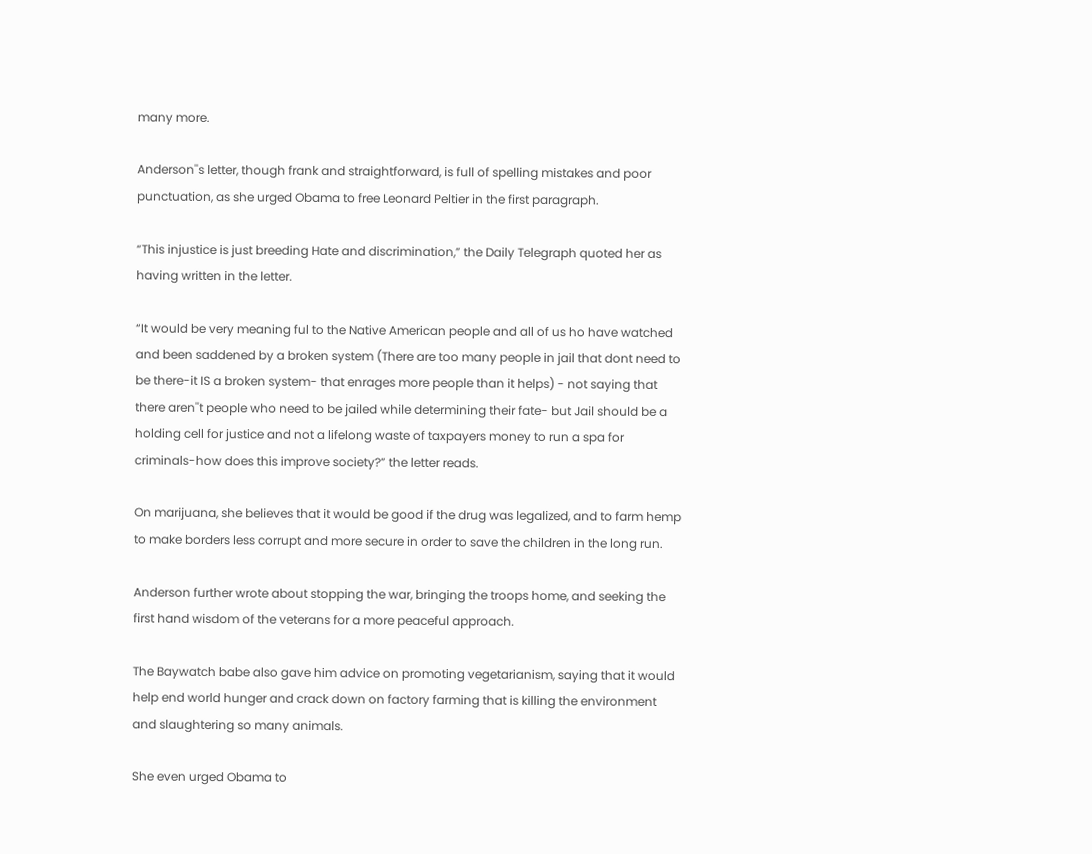many more.

Anderson''s letter, though frank and straightforward, is full of spelling mistakes and poor punctuation, as she urged Obama to free Leonard Peltier in the first paragraph.

“This injustice is just breeding Hate and discrimination,” the Daily Telegraph quoted her as having written in the letter.

“It would be very meaning ful to the Native American people and all of us ho have watched and been saddened by a broken system (There are too many people in jail that dont need to be there-it IS a broken system- that enrages more people than it helps) - not saying that there aren''t people who need to be jailed while determining their fate- but Jail should be a holding cell for justice and not a lifelong waste of taxpayers money to run a spa for criminals-how does this improve society?” the letter reads.

On marijuana, she believes that it would be good if the drug was legalized, and to farm hemp to make borders less corrupt and more secure in order to save the children in the long run.

Anderson further wrote about stopping the war, bringing the troops home, and seeking the first hand wisdom of the veterans for a more peaceful approach.

The Baywatch babe also gave him advice on promoting vegetarianism, saying that it would help end world hunger and crack down on factory farming that is killing the environment and slaughtering so many animals.

She even urged Obama to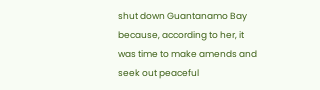shut down Guantanamo Bay because, according to her, it was time to make amends and seek out peaceful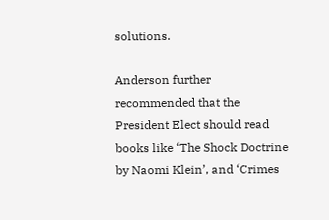solutions.

Anderson further recommended that the President Elect should read books like ‘The Shock Doctrine by Naomi Klein’, and ‘Crimes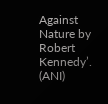Against Nature by Robert Kennedy’. (ANI)